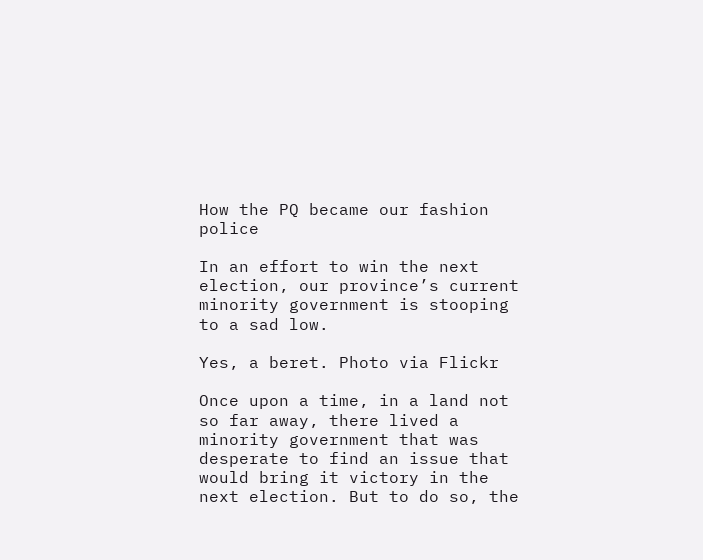How the PQ became our fashion police

In an effort to win the next election, our province’s current minority government is stooping to a sad low.

Yes, a beret. Photo via Flickr

Once upon a time, in a land not so far away, there lived a minority government that was desperate to find an issue that would bring it victory in the next election. But to do so, the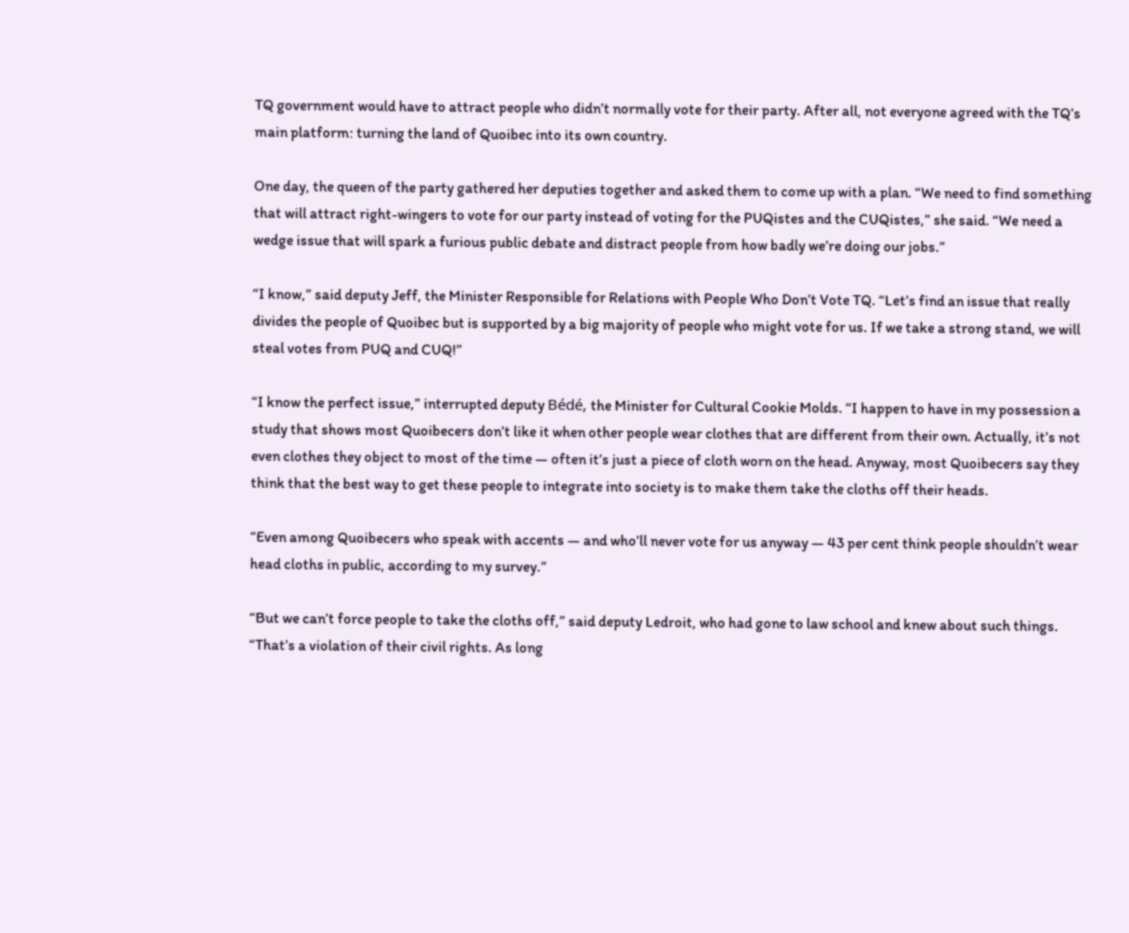TQ government would have to attract people who didn’t normally vote for their party. After all, not everyone agreed with the TQ’s main platform: turning the land of Quoibec into its own country.

One day, the queen of the party gathered her deputies together and asked them to come up with a plan. “We need to find something that will attract right-wingers to vote for our party instead of voting for the PUQistes and the CUQistes,” she said. “We need a wedge issue that will spark a furious public debate and distract people from how badly we’re doing our jobs.”

“I know,” said deputy Jeff, the Minister Responsible for Relations with People Who Don’t Vote TQ. “Let’s find an issue that really divides the people of Quoibec but is supported by a big majority of people who might vote for us. If we take a strong stand, we will steal votes from PUQ and CUQ!”

“I know the perfect issue,” interrupted deputy Bédé, the Minister for Cultural Cookie Molds. “I happen to have in my possession a study that shows most Quoibecers don’t like it when other people wear clothes that are different from their own. Actually, it’s not even clothes they object to most of the time — often it’s just a piece of cloth worn on the head. Anyway, most Quoibecers say they think that the best way to get these people to integrate into society is to make them take the cloths off their heads.

“Even among Quoibecers who speak with accents — and who’ll never vote for us anyway — 43 per cent think people shouldn’t wear head cloths in public, according to my survey.”

“But we can’t force people to take the cloths off,” said deputy Ledroit, who had gone to law school and knew about such things. “That’s a violation of their civil rights. As long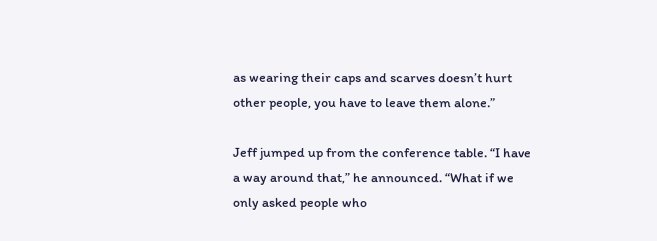as wearing their caps and scarves doesn’t hurt other people, you have to leave them alone.”

Jeff jumped up from the conference table. “I have a way around that,” he announced. “What if we only asked people who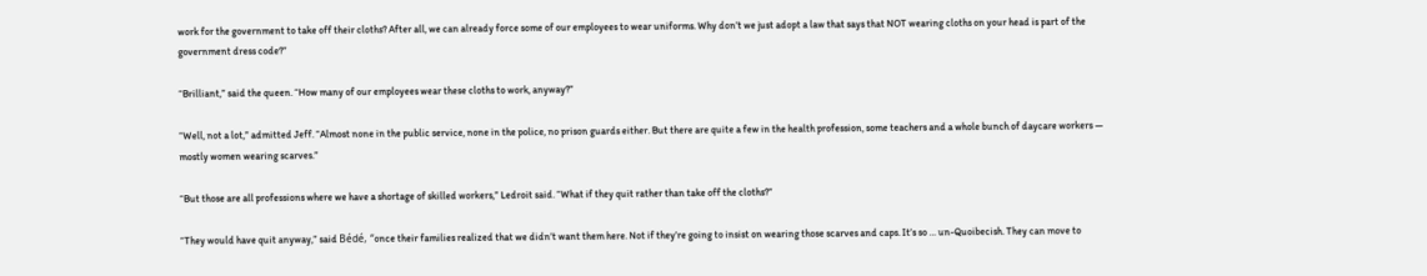work for the government to take off their cloths? After all, we can already force some of our employees to wear uniforms. Why don’t we just adopt a law that says that NOT wearing cloths on your head is part of the government dress code?”

“Brilliant,” said the queen. “How many of our employees wear these cloths to work, anyway?”

“Well, not a lot,” admitted Jeff. “Almost none in the public service, none in the police, no prison guards either. But there are quite a few in the health profession, some teachers and a whole bunch of daycare workers — mostly women wearing scarves.”

“But those are all professions where we have a shortage of skilled workers,” Ledroit said. “What if they quit rather than take off the cloths?”

“They would have quit anyway,” said Bédé, “once their families realized that we didn’t want them here. Not if they’re going to insist on wearing those scarves and caps. It’s so … un-Quoibecish. They can move to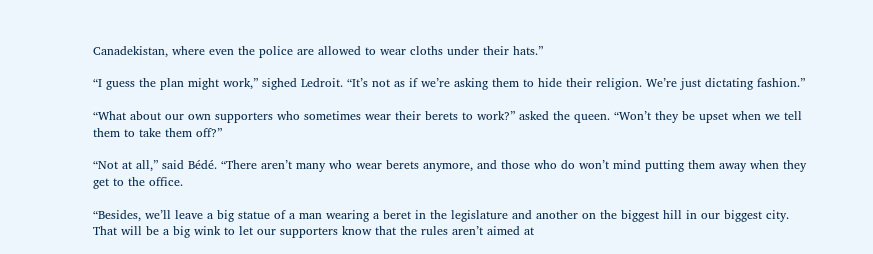Canadekistan, where even the police are allowed to wear cloths under their hats.”

“I guess the plan might work,” sighed Ledroit. “It’s not as if we’re asking them to hide their religion. We’re just dictating fashion.”

“What about our own supporters who sometimes wear their berets to work?” asked the queen. “Won’t they be upset when we tell them to take them off?”

“Not at all,” said Bédé. “There aren’t many who wear berets anymore, and those who do won’t mind putting them away when they get to the office.

“Besides, we’ll leave a big statue of a man wearing a beret in the legislature and another on the biggest hill in our biggest city. That will be a big wink to let our supporters know that the rules aren’t aimed at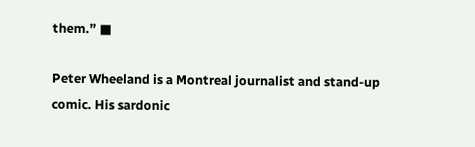them.” ■

Peter Wheeland is a Montreal journalist and stand-up comic. His sardonic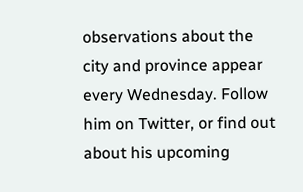observations about the city and province appear every Wednesday. Follow him on Twitter, or find out about his upcoming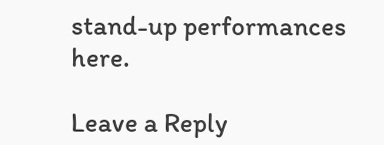stand-up performances here.

Leave a Reply